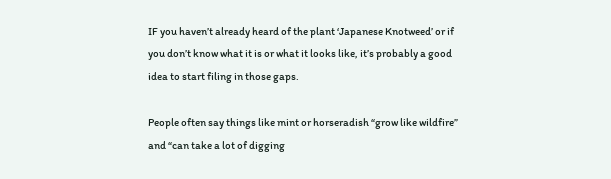IF you haven’t already heard of the plant ‘Japanese Knotweed’ or if you don’t know what it is or what it looks like, it’s probably a good idea to start filing in those gaps.

People often say things like mint or horseradish “grow like wildfire” and “can take a lot of digging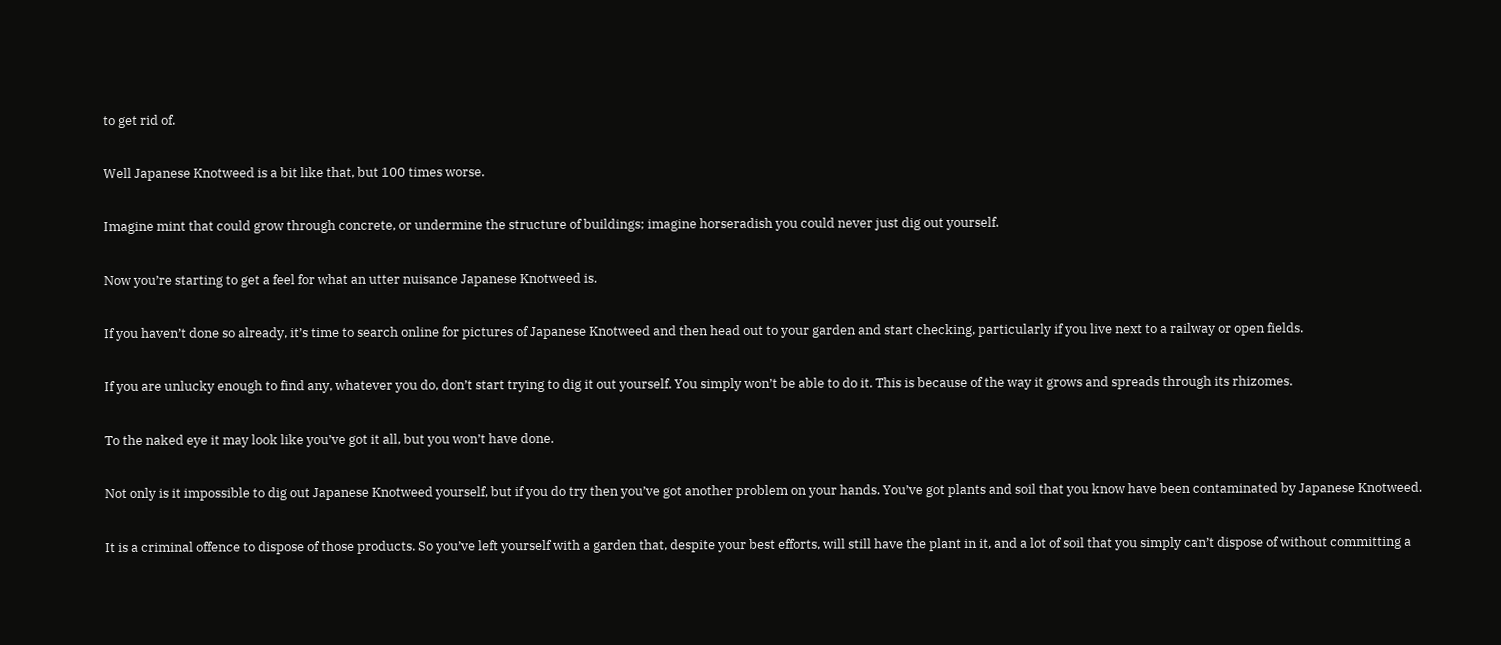to get rid of.

Well Japanese Knotweed is a bit like that, but 100 times worse.

Imagine mint that could grow through concrete, or undermine the structure of buildings; imagine horseradish you could never just dig out yourself.

Now you’re starting to get a feel for what an utter nuisance Japanese Knotweed is.

If you haven’t done so already, it’s time to search online for pictures of Japanese Knotweed and then head out to your garden and start checking, particularly if you live next to a railway or open fields.

If you are unlucky enough to find any, whatever you do, don’t start trying to dig it out yourself. You simply won’t be able to do it. This is because of the way it grows and spreads through its rhizomes.

To the naked eye it may look like you’ve got it all, but you won’t have done.

Not only is it impossible to dig out Japanese Knotweed yourself, but if you do try then you’ve got another problem on your hands. You’ve got plants and soil that you know have been contaminated by Japanese Knotweed.

It is a criminal offence to dispose of those products. So you’ve left yourself with a garden that, despite your best efforts, will still have the plant in it, and a lot of soil that you simply can’t dispose of without committing a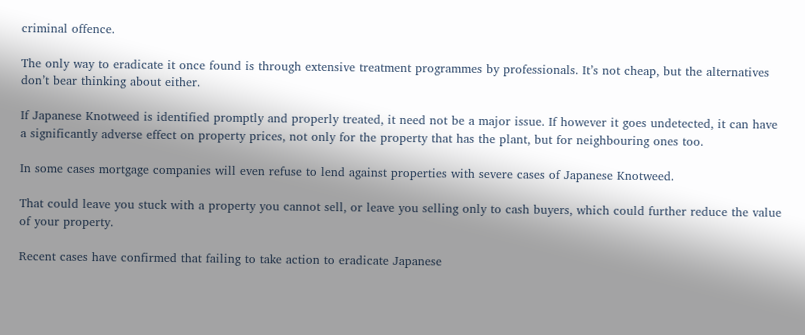criminal offence.

The only way to eradicate it once found is through extensive treatment programmes by professionals. It’s not cheap, but the alternatives don’t bear thinking about either.

If Japanese Knotweed is identified promptly and properly treated, it need not be a major issue. If however it goes undetected, it can have a significantly adverse effect on property prices, not only for the property that has the plant, but for neighbouring ones too.

In some cases mortgage companies will even refuse to lend against properties with severe cases of Japanese Knotweed.

That could leave you stuck with a property you cannot sell, or leave you selling only to cash buyers, which could further reduce the value of your property.

Recent cases have confirmed that failing to take action to eradicate Japanese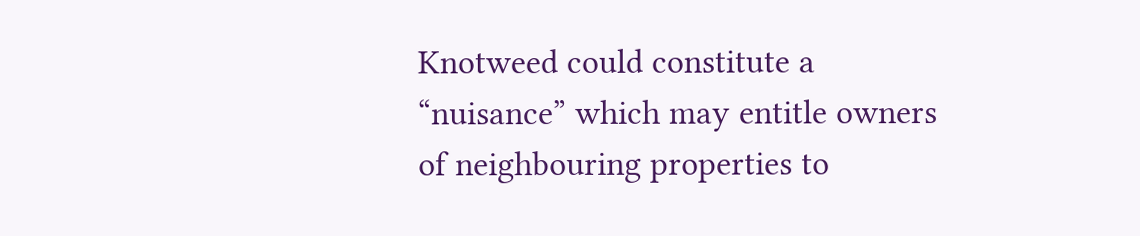Knotweed could constitute a “nuisance” which may entitle owners of neighbouring properties to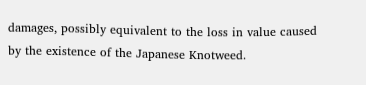damages, possibly equivalent to the loss in value caused by the existence of the Japanese Knotweed.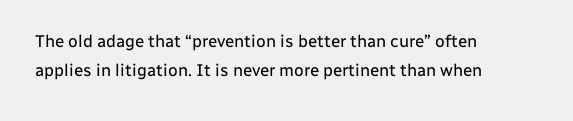The old adage that “prevention is better than cure” often applies in litigation. It is never more pertinent than when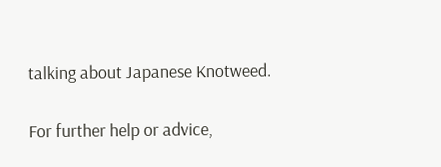talking about Japanese Knotweed.

For further help or advice,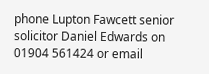phone Lupton Fawcett senior solicitor Daniel Edwards on 01904 561424 or email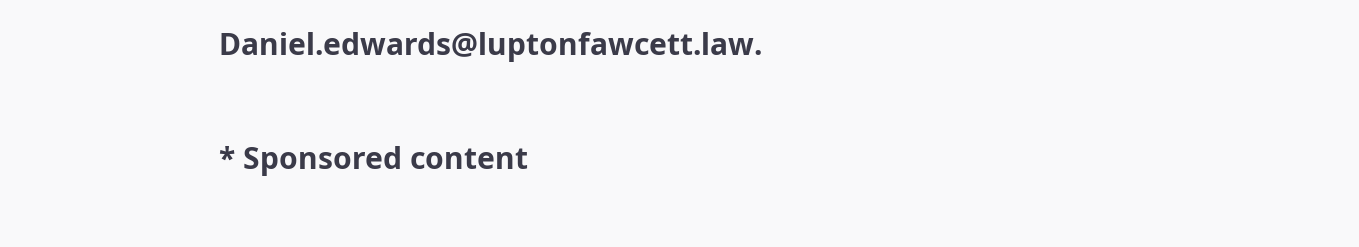Daniel.edwards@luptonfawcett.law.

* Sponsored content